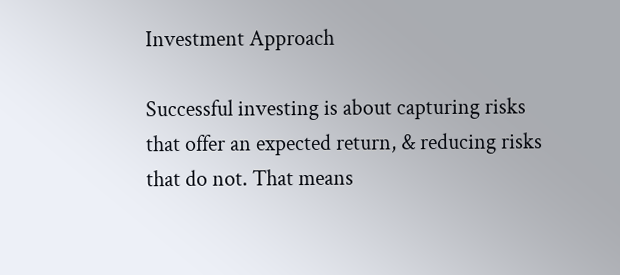Investment Approach

Successful investing is about capturing risks that offer an expected return, & reducing risks that do not. That means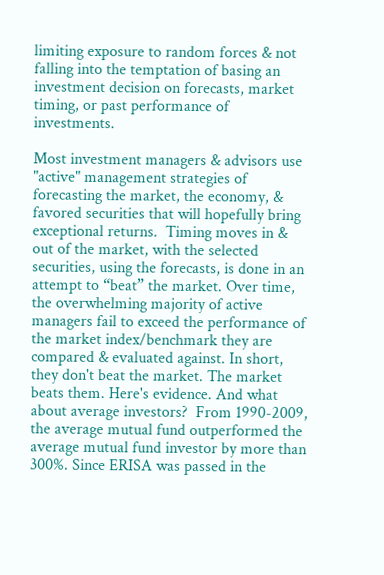limiting exposure to random forces & not falling into the temptation of basing an investment decision on forecasts, market timing, or past performance of investments.

Most investment managers & advisors use "active" management strategies of forecasting the market, the economy, & favored securities that will hopefully bring exceptional returns.  Timing moves in & out of the market, with the selected securities, using the forecasts, is done in an attempt to “beat” the market. Over time, the overwhelming majority of active managers fail to exceed the performance of the market index/benchmark they are compared & evaluated against. In short, they don't beat the market. The market beats them. Here's evidence. And what about average investors?  From 1990-2009, the average mutual fund outperformed the average mutual fund investor by more than 300%. Since ERISA was passed in the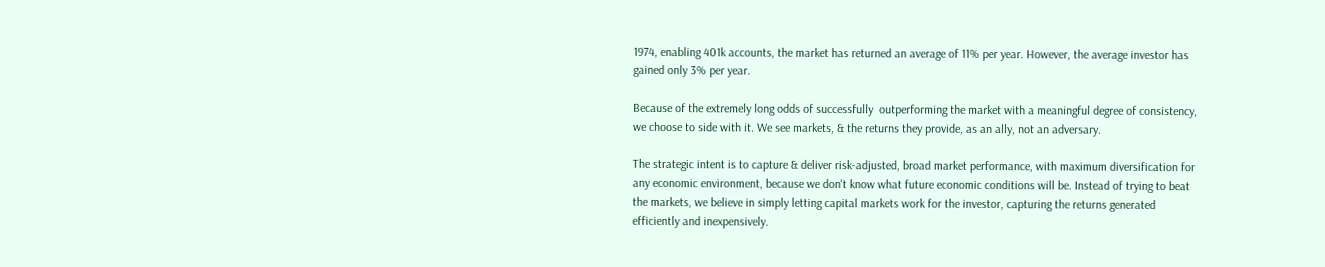1974, enabling 401k accounts, the market has returned an average of 11% per year. However, the average investor has gained only 3% per year.

Because of the extremely long odds of successfully  outperforming the market with a meaningful degree of consistency, we choose to side with it. We see markets, & the returns they provide, as an ally, not an adversary.

The strategic intent is to capture & deliver risk-adjusted, broad market performance, with maximum diversification for any economic environment, because we don't know what future economic conditions will be. Instead of trying to beat the markets, we believe in simply letting capital markets work for the investor, capturing the returns generated efficiently and inexpensively.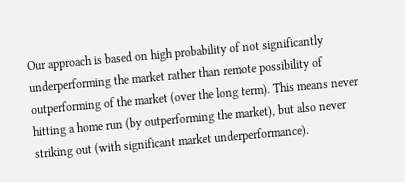Our approach is based on high probability of not significantly underperforming the market rather than remote possibility of outperforming of the market (over the long term). This means never hitting a home run (by outperforming the market), but also never striking out (with significant market underperformance).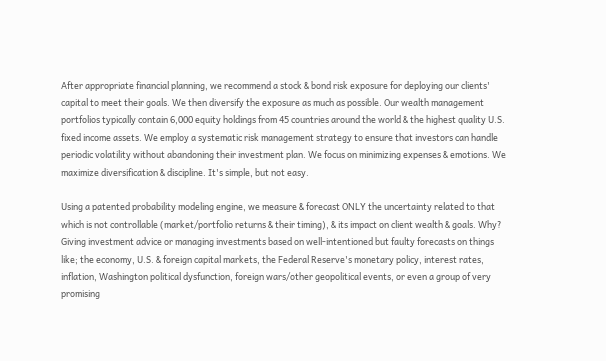After appropriate financial planning, we recommend a stock & bond risk exposure for deploying our clients' capital to meet their goals. We then diversify the exposure as much as possible. Our wealth management portfolios typically contain 6,000 equity holdings from 45 countries around the world & the highest quality U.S. fixed income assets. We employ a systematic risk management strategy to ensure that investors can handle periodic volatility without abandoning their investment plan. We focus on minimizing expenses & emotions. We maximize diversification & discipline. It's simple, but not easy.

Using a patented probability modeling engine, we measure & forecast ONLY the uncertainty related to that which is not controllable (market/portfolio returns & their timing), & its impact on client wealth & goals. Why? Giving investment advice or managing investments based on well-intentioned but faulty forecasts on things like; the economy, U.S. & foreign capital markets, the Federal Reserve's monetary policy, interest rates, inflation, Washington political dysfunction, foreign wars/other geopolitical events, or even a group of very promising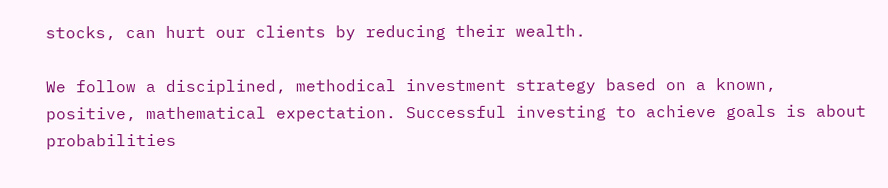stocks, can hurt our clients by reducing their wealth.

We follow a disciplined, methodical investment strategy based on a known, positive, mathematical expectation. Successful investing to achieve goals is about probabilities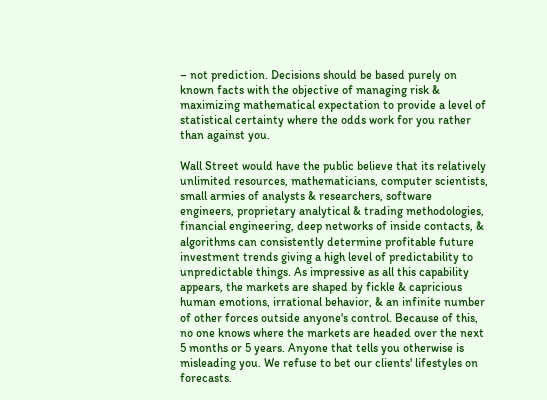– not prediction. Decisions should be based purely on known facts with the objective of managing risk & maximizing mathematical expectation to provide a level of statistical certainty where the odds work for you rather than against you.

Wall Street would have the public believe that its relatively unlimited resources, mathematicians, computer scientists, small armies of analysts & researchers, software engineers, proprietary analytical & trading methodologies, financial engineering, deep networks of inside contacts, & algorithms can consistently determine profitable future investment trends giving a high level of predictability to unpredictable things. As impressive as all this capability appears, the markets are shaped by fickle & capricious human emotions, irrational behavior, & an infinite number of other forces outside anyone's control. Because of this, no one knows where the markets are headed over the next 5 months or 5 years. Anyone that tells you otherwise is misleading you. We refuse to bet our clients' lifestyles on forecasts.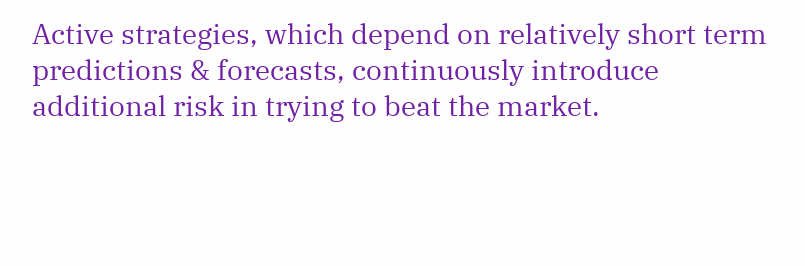Active strategies, which depend on relatively short term predictions & forecasts, continuously introduce additional risk in trying to beat the market.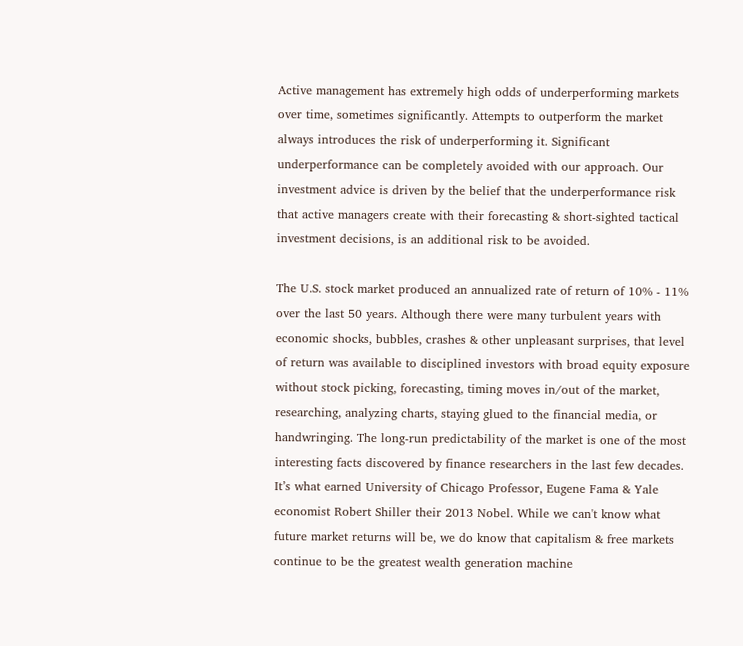Active management has extremely high odds of underperforming markets over time, sometimes significantly. Attempts to outperform the market always introduces the risk of underperforming it. Significant underperformance can be completely avoided with our approach. Our investment advice is driven by the belief that the underperformance risk that active managers create with their forecasting & short-sighted tactical investment decisions, is an additional risk to be avoided.

The U.S. stock market produced an annualized rate of return of 10% - 11% over the last 50 years. Although there were many turbulent years with economic shocks, bubbles, crashes & other unpleasant surprises, that level of return was available to disciplined investors with broad equity exposure without stock picking, forecasting, timing moves in/out of the market, researching, analyzing charts, staying glued to the financial media, or handwringing. The long-run predictability of the market is one of the most interesting facts discovered by finance researchers in the last few decades. It’s what earned University of Chicago Professor, Eugene Fama & Yale economist Robert Shiller their 2013 Nobel. While we can't know what future market returns will be, we do know that capitalism & free markets continue to be the greatest wealth generation machine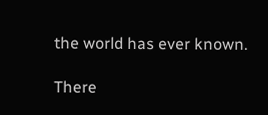the world has ever known.

There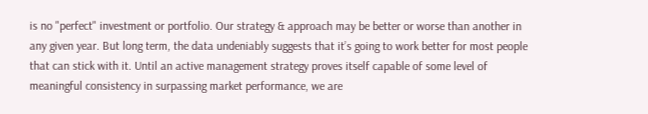is no "perfect" investment or portfolio. Our strategy & approach may be better or worse than another in any given year. But long term, the data undeniably suggests that it’s going to work better for most people that can stick with it. Until an active management strategy proves itself capable of some level of meaningful consistency in surpassing market performance, we are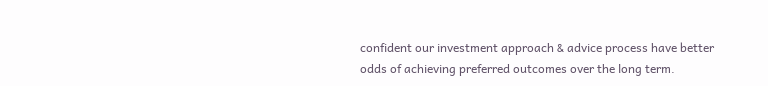confident our investment approach & advice process have better odds of achieving preferred outcomes over the long term.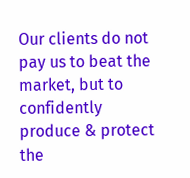Our clients do not pay us to beat the market, but to confidently produce & protect the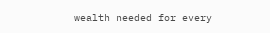wealth needed for every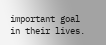important goal in their lives.